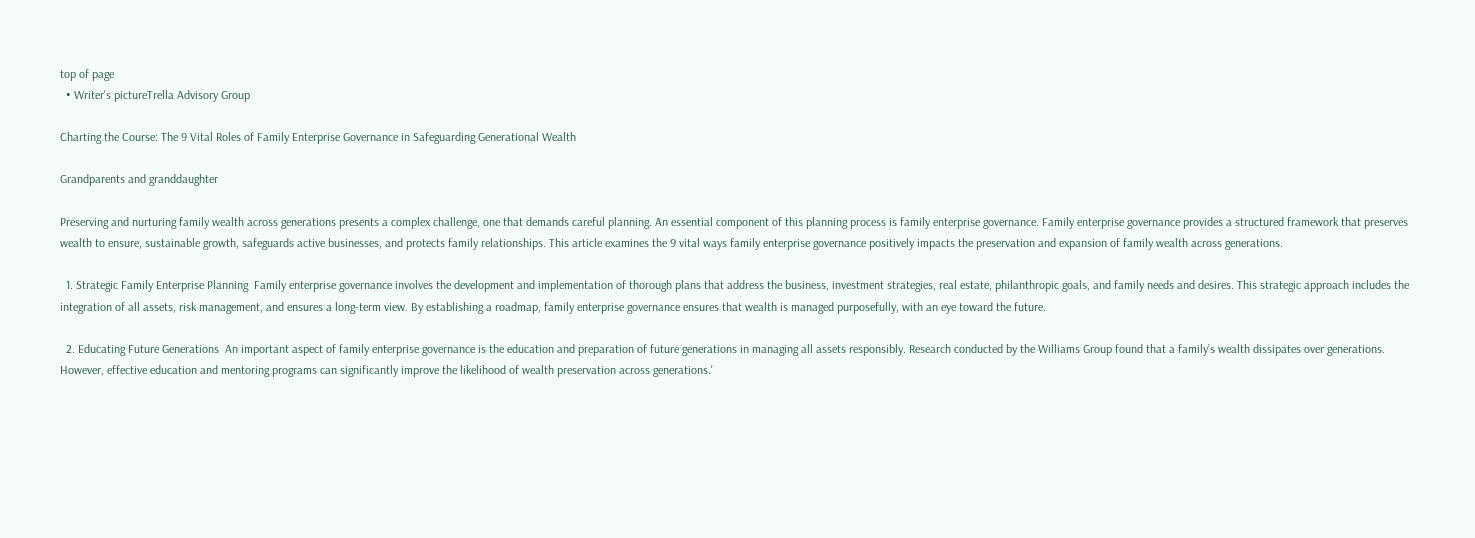top of page
  • Writer's pictureTrella Advisory Group

Charting the Course: The 9 Vital Roles of Family Enterprise Governance in Safeguarding Generational Wealth

Grandparents and granddaughter

Preserving and nurturing family wealth across generations presents a complex challenge, one that demands careful planning. An essential component of this planning process is family enterprise governance. Family enterprise governance provides a structured framework that preserves wealth to ensure, sustainable growth, safeguards active businesses, and protects family relationships. This article examines the 9 vital ways family enterprise governance positively impacts the preservation and expansion of family wealth across generations.

  1. Strategic Family Enterprise Planning  Family enterprise governance involves the development and implementation of thorough plans that address the business, investment strategies, real estate, philanthropic goals, and family needs and desires. This strategic approach includes the integration of all assets, risk management, and ensures a long-term view. By establishing a roadmap, family enterprise governance ensures that wealth is managed purposefully, with an eye toward the future.

  2. Educating Future Generations  An important aspect of family enterprise governance is the education and preparation of future generations in managing all assets responsibly. Research conducted by the Williams Group found that a family’s wealth dissipates over generations. However, effective education and mentoring programs can significantly improve the likelihood of wealth preservation across generations.'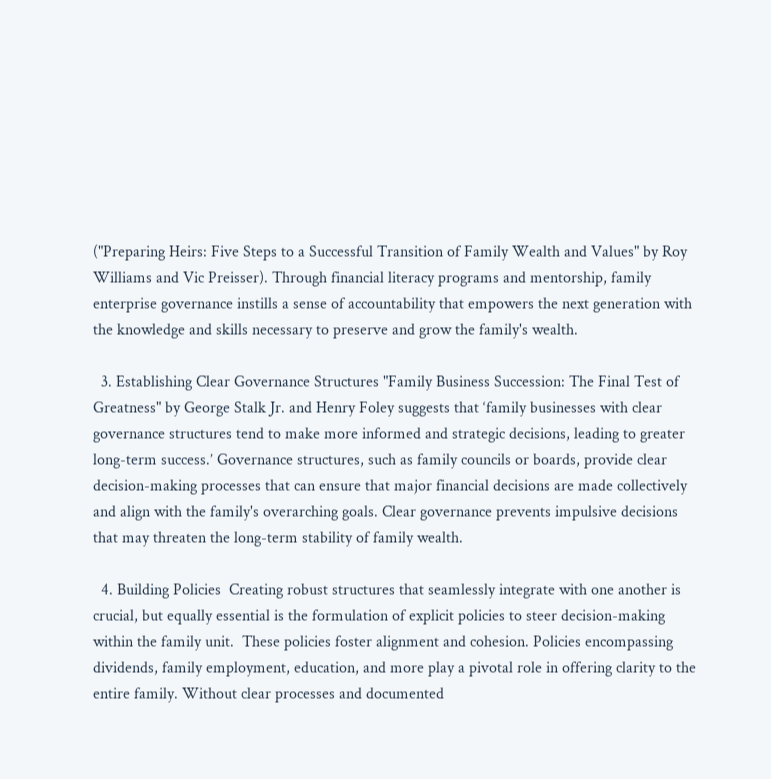("Preparing Heirs: Five Steps to a Successful Transition of Family Wealth and Values" by Roy Williams and Vic Preisser). Through financial literacy programs and mentorship, family enterprise governance instills a sense of accountability that empowers the next generation with the knowledge and skills necessary to preserve and grow the family's wealth.

  3. Establishing Clear Governance Structures "Family Business Succession: The Final Test of Greatness" by George Stalk Jr. and Henry Foley suggests that ‘family businesses with clear governance structures tend to make more informed and strategic decisions, leading to greater long-term success.’ Governance structures, such as family councils or boards, provide clear decision-making processes that can ensure that major financial decisions are made collectively and align with the family's overarching goals. Clear governance prevents impulsive decisions that may threaten the long-term stability of family wealth.

  4. Building Policies  Creating robust structures that seamlessly integrate with one another is crucial, but equally essential is the formulation of explicit policies to steer decision-making within the family unit.  These policies foster alignment and cohesion. Policies encompassing dividends, family employment, education, and more play a pivotal role in offering clarity to the entire family. Without clear processes and documented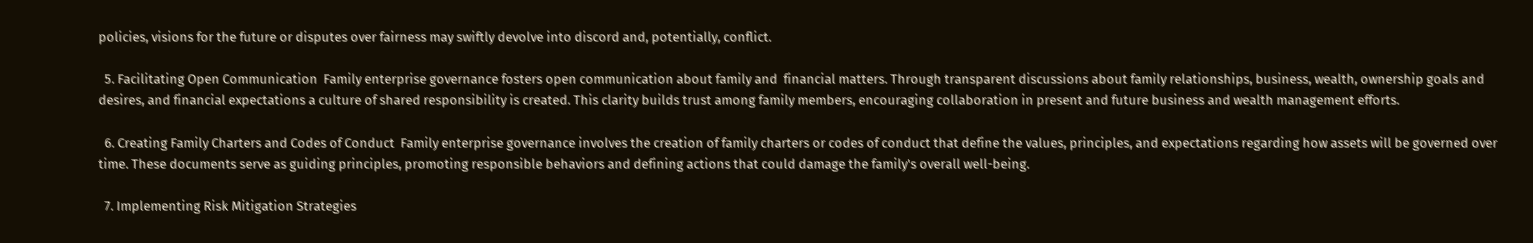policies, visions for the future or disputes over fairness may swiftly devolve into discord and, potentially, conflict.

  5. Facilitating Open Communication  Family enterprise governance fosters open communication about family and  financial matters. Through transparent discussions about family relationships, business, wealth, ownership goals and desires, and financial expectations a culture of shared responsibility is created. This clarity builds trust among family members, encouraging collaboration in present and future business and wealth management efforts.

  6. Creating Family Charters and Codes of Conduct  Family enterprise governance involves the creation of family charters or codes of conduct that define the values, principles, and expectations regarding how assets will be governed over time. These documents serve as guiding principles, promoting responsible behaviors and defining actions that could damage the family's overall well-being.

  7. Implementing Risk Mitigation Strategies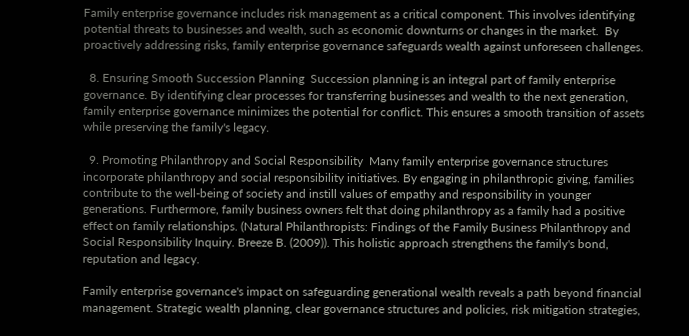Family enterprise governance includes risk management as a critical component. This involves identifying potential threats to businesses and wealth, such as economic downturns or changes in the market.  By proactively addressing risks, family enterprise governance safeguards wealth against unforeseen challenges.

  8. Ensuring Smooth Succession Planning  Succession planning is an integral part of family enterprise governance. By identifying clear processes for transferring businesses and wealth to the next generation, family enterprise governance minimizes the potential for conflict. This ensures a smooth transition of assets while preserving the family's legacy.

  9. Promoting Philanthropy and Social Responsibility  Many family enterprise governance structures incorporate philanthropy and social responsibility initiatives. By engaging in philanthropic giving, families contribute to the well-being of society and instill values of empathy and responsibility in younger generations. Furthermore, family business owners felt that doing philanthropy as a family had a positive effect on family relationships. (Natural Philanthropists: Findings of the Family Business Philanthropy and Social Responsibility Inquiry. Breeze B. (2009)). This holistic approach strengthens the family's bond, reputation and legacy.

Family enterprise governance's impact on safeguarding generational wealth reveals a path beyond financial management. Strategic wealth planning, clear governance structures and policies, risk mitigation strategies,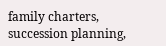family charters, succession planning,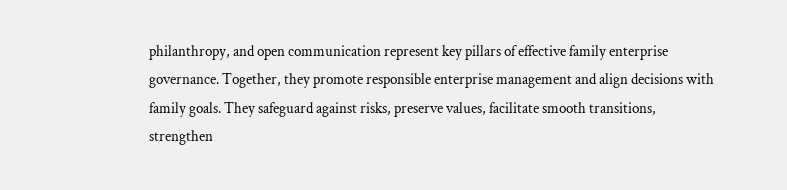philanthropy, and open communication represent key pillars of effective family enterprise governance. Together, they promote responsible enterprise management and align decisions with family goals. They safeguard against risks, preserve values, facilitate smooth transitions, strengthen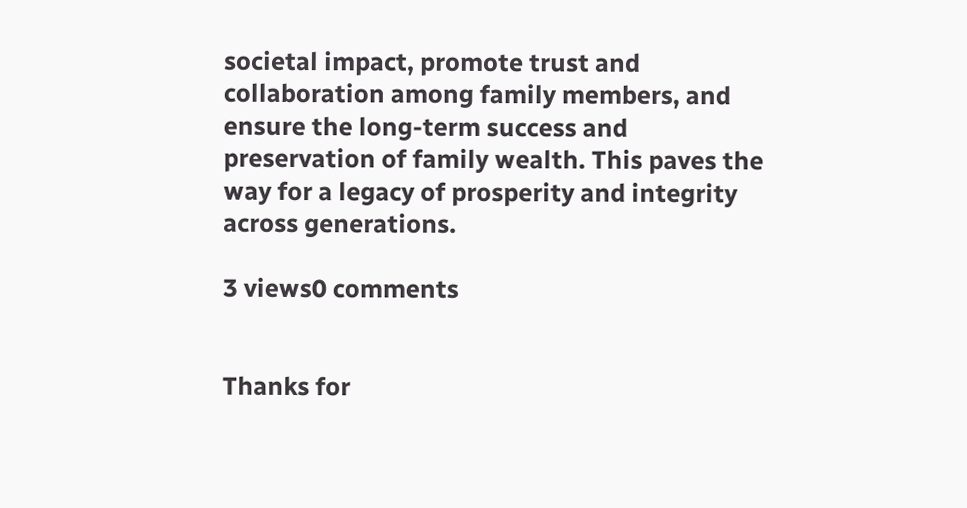societal impact, promote trust and collaboration among family members, and ensure the long-term success and preservation of family wealth. This paves the way for a legacy of prosperity and integrity across generations.

3 views0 comments


Thanks for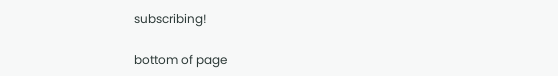subscribing!

bottom of page